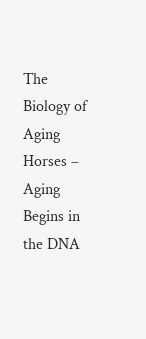The Biology of Aging Horses – Aging Begins in the DNA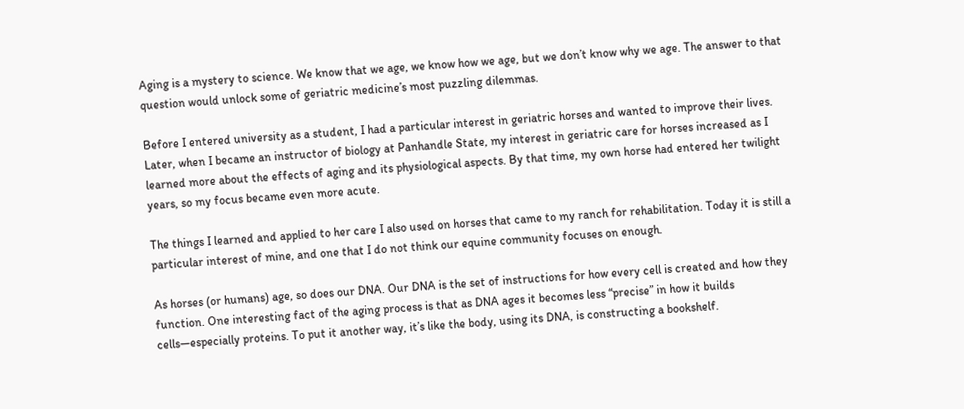Aging is a mystery to science. We know that we age, we know how we age, but we don’t know why we age. The answer to that question would unlock some of geriatric medicine’s most puzzling dilemmas.

Before I entered university as a student, I had a particular interest in geriatric horses and wanted to improve their lives. Later, when I became an instructor of biology at Panhandle State, my interest in geriatric care for horses increased as I learned more about the effects of aging and its physiological aspects. By that time, my own horse had entered her twilight years, so my focus became even more acute.

The things I learned and applied to her care I also used on horses that came to my ranch for rehabilitation. Today it is still a particular interest of mine, and one that I do not think our equine community focuses on enough.

As horses (or humans) age, so does our DNA. Our DNA is the set of instructions for how every cell is created and how they function. One interesting fact of the aging process is that as DNA ages it becomes less “precise” in how it builds cells—especially proteins. To put it another way, it’s like the body, using its DNA, is constructing a bookshelf.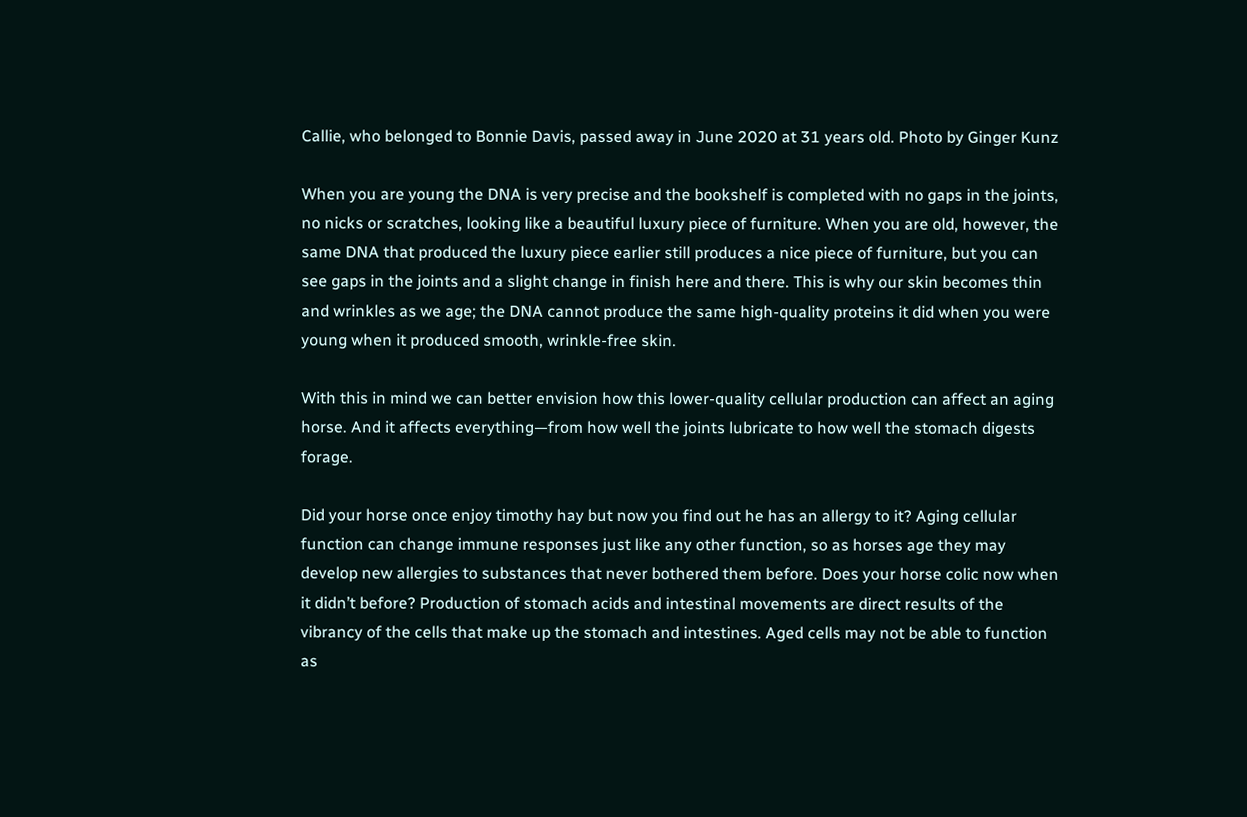Callie, who belonged to Bonnie Davis, passed away in June 2020 at 31 years old. Photo by Ginger Kunz

When you are young the DNA is very precise and the bookshelf is completed with no gaps in the joints, no nicks or scratches, looking like a beautiful luxury piece of furniture. When you are old, however, the same DNA that produced the luxury piece earlier still produces a nice piece of furniture, but you can see gaps in the joints and a slight change in finish here and there. This is why our skin becomes thin and wrinkles as we age; the DNA cannot produce the same high-quality proteins it did when you were young when it produced smooth, wrinkle-free skin.

With this in mind we can better envision how this lower-quality cellular production can affect an aging horse. And it affects everything—from how well the joints lubricate to how well the stomach digests forage.

Did your horse once enjoy timothy hay but now you find out he has an allergy to it? Aging cellular function can change immune responses just like any other function, so as horses age they may develop new allergies to substances that never bothered them before. Does your horse colic now when it didn’t before? Production of stomach acids and intestinal movements are direct results of the vibrancy of the cells that make up the stomach and intestines. Aged cells may not be able to function as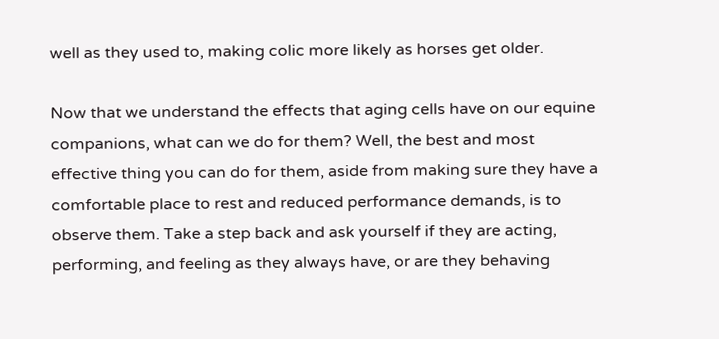well as they used to, making colic more likely as horses get older.

Now that we understand the effects that aging cells have on our equine companions, what can we do for them? Well, the best and most effective thing you can do for them, aside from making sure they have a comfortable place to rest and reduced performance demands, is to observe them. Take a step back and ask yourself if they are acting, performing, and feeling as they always have, or are they behaving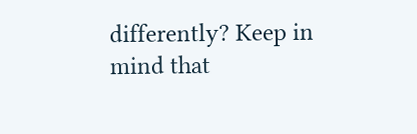differently? Keep in mind that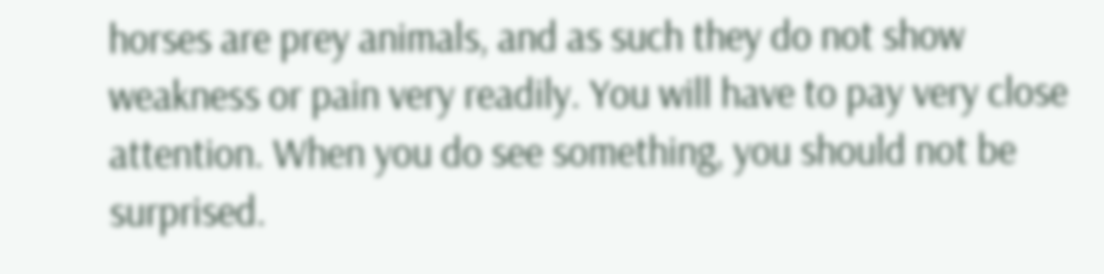horses are prey animals, and as such they do not show weakness or pain very readily. You will have to pay very close attention. When you do see something, you should not be surprised.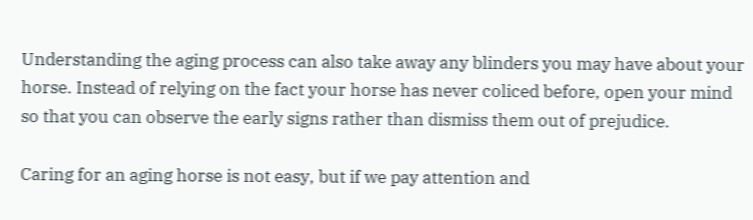Understanding the aging process can also take away any blinders you may have about your horse. Instead of relying on the fact your horse has never coliced before, open your mind so that you can observe the early signs rather than dismiss them out of prejudice.

Caring for an aging horse is not easy, but if we pay attention and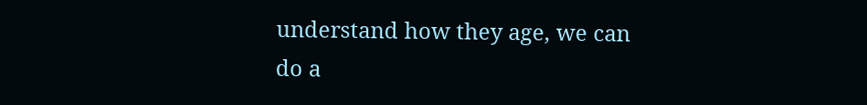understand how they age, we can do a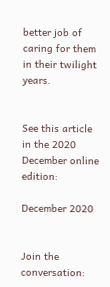better job of caring for them in their twilight years.


See this article in the 2020 December online edition:

December 2020


Join the conversation: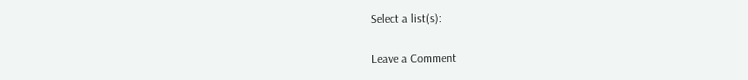Select a list(s):

Leave a Comment